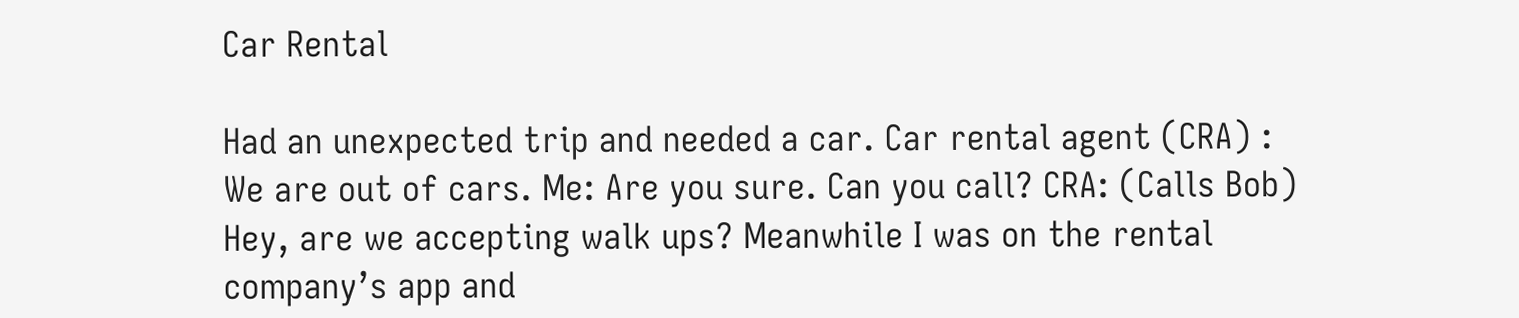Car Rental

Had an unexpected trip and needed a car. Car rental agent (CRA) : We are out of cars. Me: Are you sure. Can you call? CRA: (Calls Bob) Hey, are we accepting walk ups? Meanwhile I was on the rental company’s app and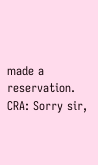made a reservation. CRA: Sorry sir,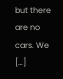but there are no cars. We […]